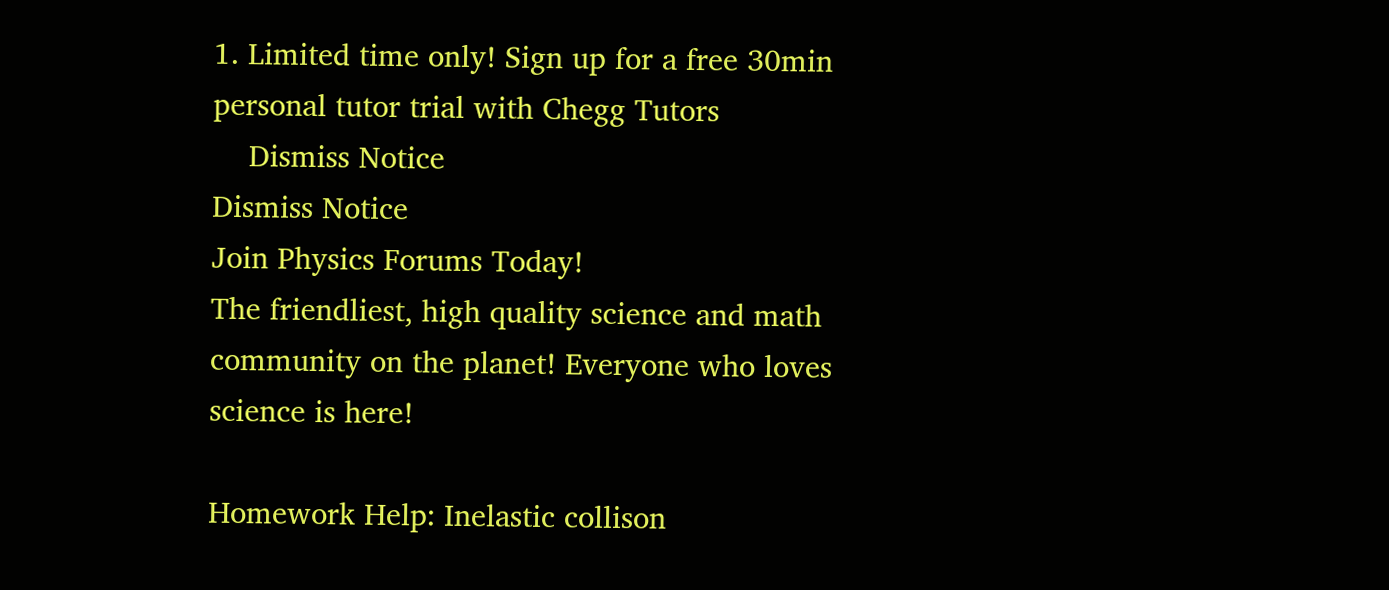1. Limited time only! Sign up for a free 30min personal tutor trial with Chegg Tutors
    Dismiss Notice
Dismiss Notice
Join Physics Forums Today!
The friendliest, high quality science and math community on the planet! Everyone who loves science is here!

Homework Help: Inelastic collison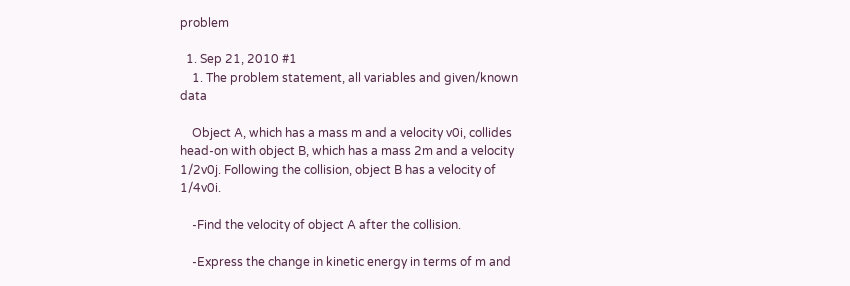problem

  1. Sep 21, 2010 #1
    1. The problem statement, all variables and given/known data

    Object A, which has a mass m and a velocity v0i, collides head-on with object B, which has a mass 2m and a velocity 1/2v0j. Following the collision, object B has a velocity of 1/4v0i.

    -Find the velocity of object A after the collision.

    -Express the change in kinetic energy in terms of m and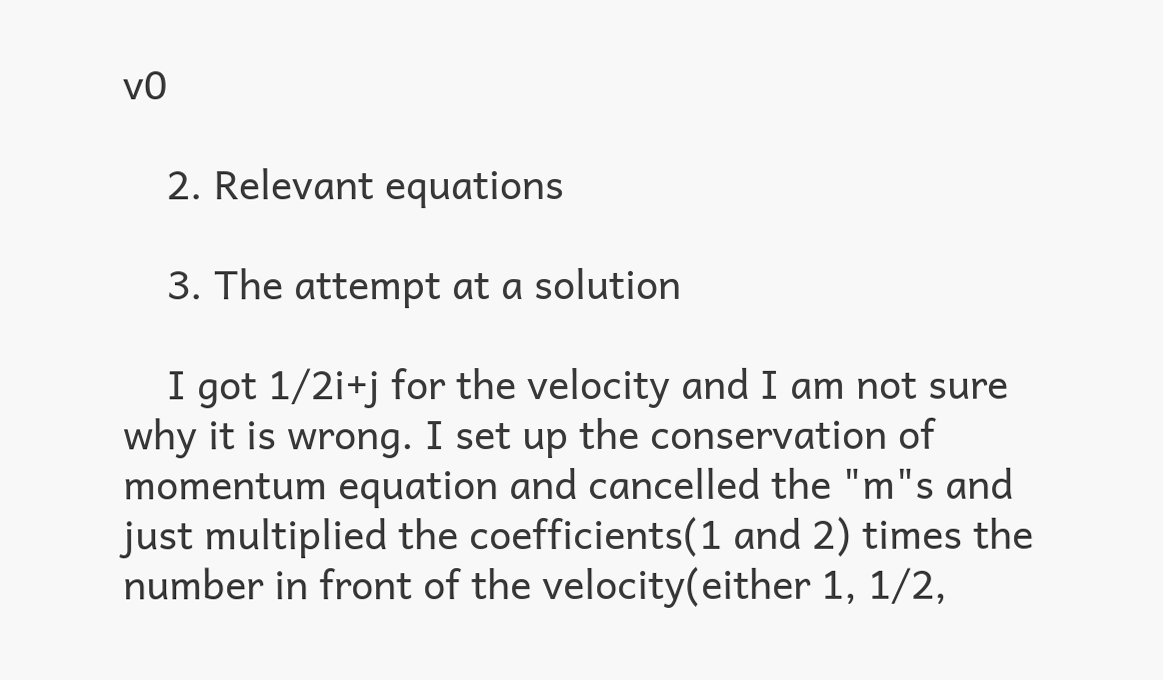v0

    2. Relevant equations

    3. The attempt at a solution

    I got 1/2i+j for the velocity and I am not sure why it is wrong. I set up the conservation of momentum equation and cancelled the "m"s and just multiplied the coefficients(1 and 2) times the number in front of the velocity(either 1, 1/2,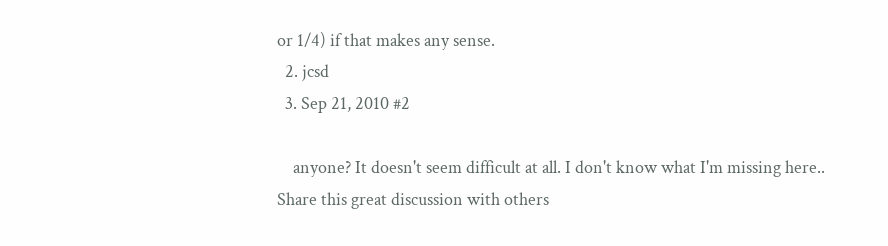or 1/4) if that makes any sense.
  2. jcsd
  3. Sep 21, 2010 #2

    anyone? It doesn't seem difficult at all. I don't know what I'm missing here..
Share this great discussion with others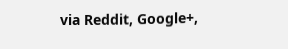via Reddit, Google+,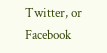Twitter, or Facebook